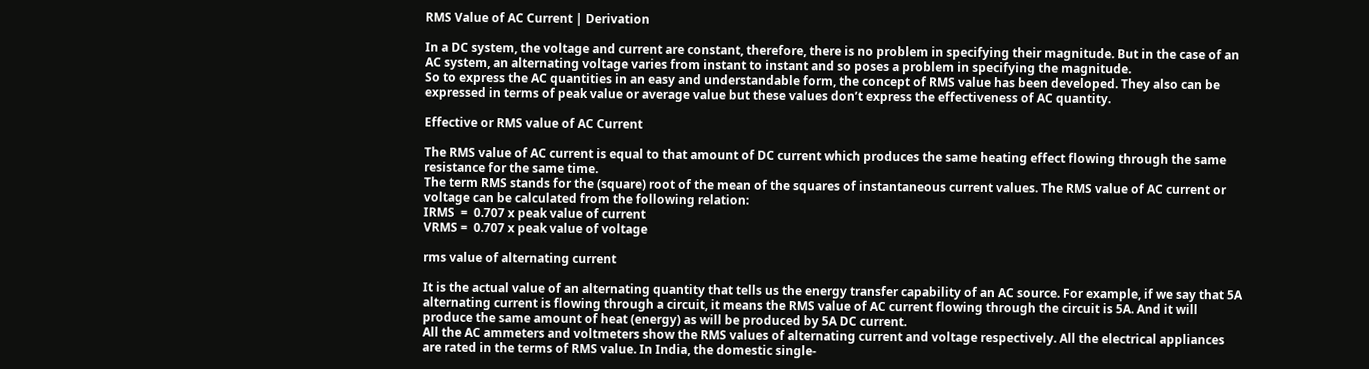RMS Value of AC Current | Derivation

In a DC system, the voltage and current are constant, therefore, there is no problem in specifying their magnitude. But in the case of an AC system, an alternating voltage varies from instant to instant and so poses a problem in specifying the magnitude.
So to express the AC quantities in an easy and understandable form, the concept of RMS value has been developed. They also can be expressed in terms of peak value or average value but these values don’t express the effectiveness of AC quantity.

Effective or RMS value of AC Current

The RMS value of AC current is equal to that amount of DC current which produces the same heating effect flowing through the same resistance for the same time.
The term RMS stands for the (square) root of the mean of the squares of instantaneous current values. The RMS value of AC current or voltage can be calculated from the following relation:
IRMS  =  0.707 x peak value of current
VRMS =  0.707 x peak value of voltage

rms value of alternating current

It is the actual value of an alternating quantity that tells us the energy transfer capability of an AC source. For example, if we say that 5A alternating current is flowing through a circuit, it means the RMS value of AC current flowing through the circuit is 5A. And it will produce the same amount of heat (energy) as will be produced by 5A DC current.
All the AC ammeters and voltmeters show the RMS values of alternating current and voltage respectively. All the electrical appliances are rated in the terms of RMS value. In India, the domestic single-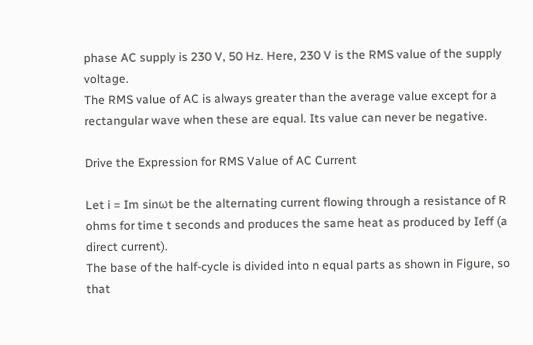phase AC supply is 230 V, 50 Hz. Here, 230 V is the RMS value of the supply voltage.
The RMS value of AC is always greater than the average value except for a rectangular wave when these are equal. Its value can never be negative.

Drive the Expression for RMS Value of AC Current

Let i = Im sinωt be the alternating current flowing through a resistance of R ohms for time t seconds and produces the same heat as produced by Ieff (a direct current).
The base of the half-cycle is divided into n equal parts as shown in Figure, so that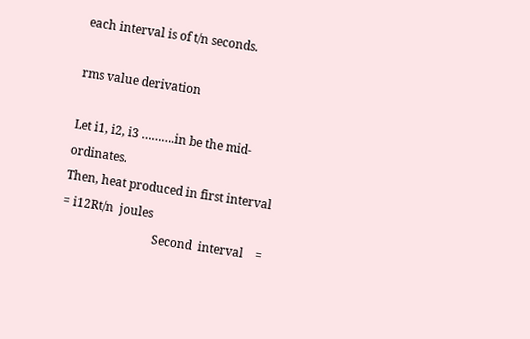each interval is of t/n seconds.

rms value derivation

Let i1, i2, i3 ……….in be the mid-ordinates.
Then, heat produced in first interval    = i12Rt/n  joules
                               Second  interval    =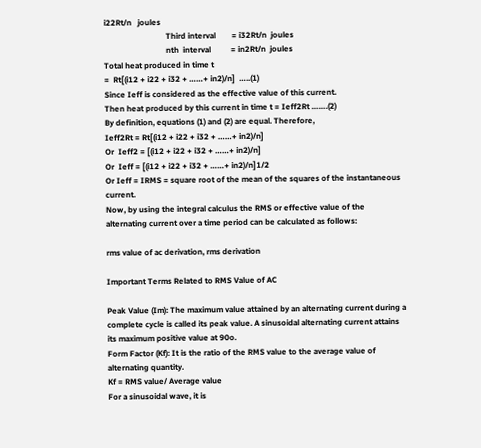i22Rt/n   joules
                               Third interval        = i32Rt/n  joules
                               nth  interval          = in2Rt/n  joules
Total heat produced in time t
=  Rt[(i12 + i22 + i32 + ……+ in2)/n]  …..(1)
Since Ieff is considered as the effective value of this current.
Then heat produced by this current in time t = Ieff2Rt …….(2)
By definition, equations (1) and (2) are equal. Therefore,
Ieff2Rt = Rt[(i12 + i22 + i32 + ……+ in2)/n]
Or  Ieff2 = [(i12 + i22 + i32 + ……+ in2)/n]
Or  Ieff = [(i12 + i22 + i32 + ……+ in2)/n]1/2
Or Ieff = IRMS = square root of the mean of the squares of the instantaneous current.
Now, by using the integral calculus the RMS or effective value of the alternating current over a time period can be calculated as follows:

rms value of ac derivation, rms derivation

Important Terms Related to RMS Value of AC

Peak Value (Im): The maximum value attained by an alternating current during a complete cycle is called its peak value. A sinusoidal alternating current attains its maximum positive value at 90o.
Form Factor (Kf): It is the ratio of the RMS value to the average value of alternating quantity.
Kf = RMS value/ Average value
For a sinusoidal wave, it is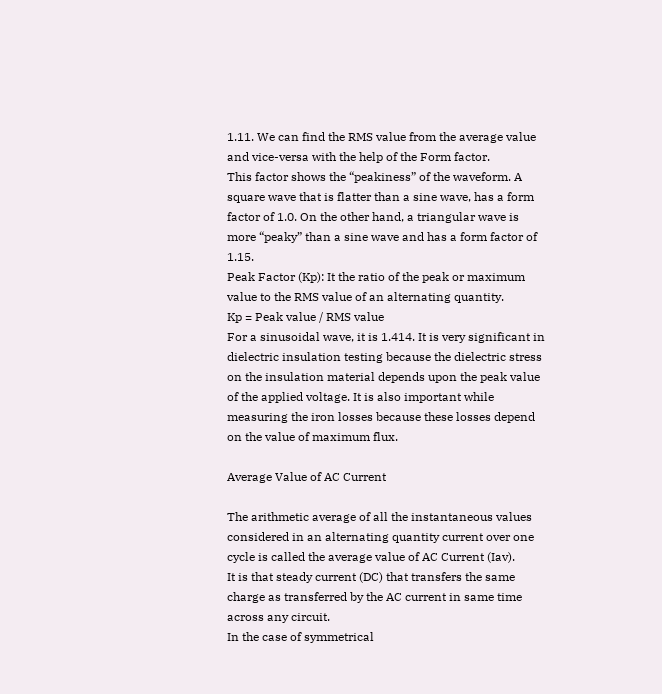1.11. We can find the RMS value from the average value and vice-versa with the help of the Form factor.
This factor shows the “peakiness” of the waveform. A square wave that is flatter than a sine wave, has a form factor of 1.0. On the other hand, a triangular wave is more “peaky” than a sine wave and has a form factor of 1.15.
Peak Factor (Kp): It the ratio of the peak or maximum value to the RMS value of an alternating quantity.
Kp = Peak value / RMS value
For a sinusoidal wave, it is 1.414. It is very significant in dielectric insulation testing because the dielectric stress on the insulation material depends upon the peak value of the applied voltage. It is also important while measuring the iron losses because these losses depend on the value of maximum flux.

Average Value of AC Current

The arithmetic average of all the instantaneous values considered in an alternating quantity current over one cycle is called the average value of AC Current (Iav).
It is that steady current (DC) that transfers the same charge as transferred by the AC current in same time across any circuit.
In the case of symmetrical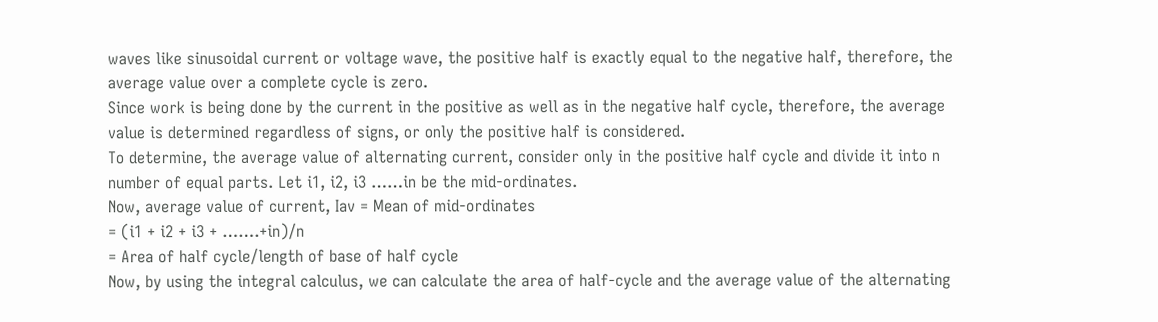waves like sinusoidal current or voltage wave, the positive half is exactly equal to the negative half, therefore, the average value over a complete cycle is zero.
Since work is being done by the current in the positive as well as in the negative half cycle, therefore, the average value is determined regardless of signs, or only the positive half is considered.
To determine, the average value of alternating current, consider only in the positive half cycle and divide it into n number of equal parts. Let i1, i2, i3 ……in be the mid-ordinates.
Now, average value of current, Iav = Mean of mid-ordinates
= (i1 + i2 + i3 + …….+in)/n
= Area of half cycle/length of base of half cycle
Now, by using the integral calculus, we can calculate the area of half-cycle and the average value of the alternating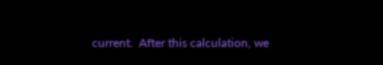current.  After this calculation, we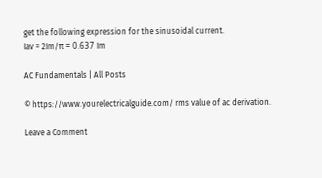get the following expression for the sinusoidal current.
Iav = 2Im/π = 0.637 Im

AC Fundamentals | All Posts

© https://www.yourelectricalguide.com/ rms value of ac derivation.

Leave a Comment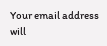Your email address will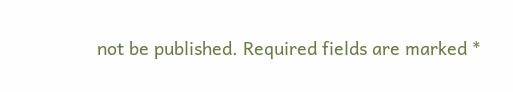not be published. Required fields are marked *